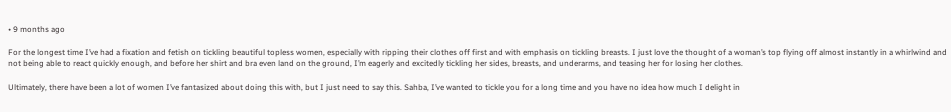• 9 months ago

For the longest time I’ve had a fixation and fetish on tickling beautiful topless women, especially with ripping their clothes off first and with emphasis on tickling breasts. I just love the thought of a woman’s top flying off almost instantly in a whirlwind and not being able to react quickly enough, and before her shirt and bra even land on the ground, I’m eagerly and excitedly tickling her sides, breasts, and underarms, and teasing her for losing her clothes.

Ultimately, there have been a lot of women I’ve fantasized about doing this with, but I just need to say this. Sahba, I’ve wanted to tickle you for a long time and you have no idea how much I delight in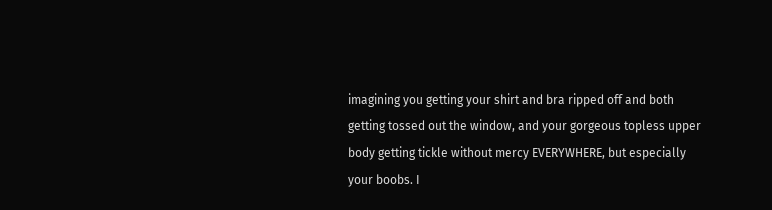imagining you getting your shirt and bra ripped off and both getting tossed out the window, and your gorgeous topless upper body getting tickle without mercy EVERYWHERE, but especially your boobs. I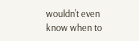wouldn’t even know when to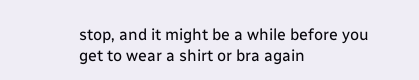stop, and it might be a while before you get to wear a shirt or bra again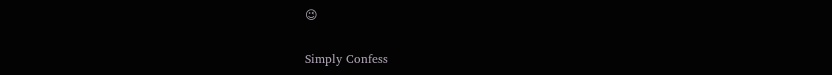😉

Simply Confess